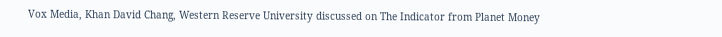Vox Media, Khan David Chang, Western Reserve University discussed on The Indicator from Planet Money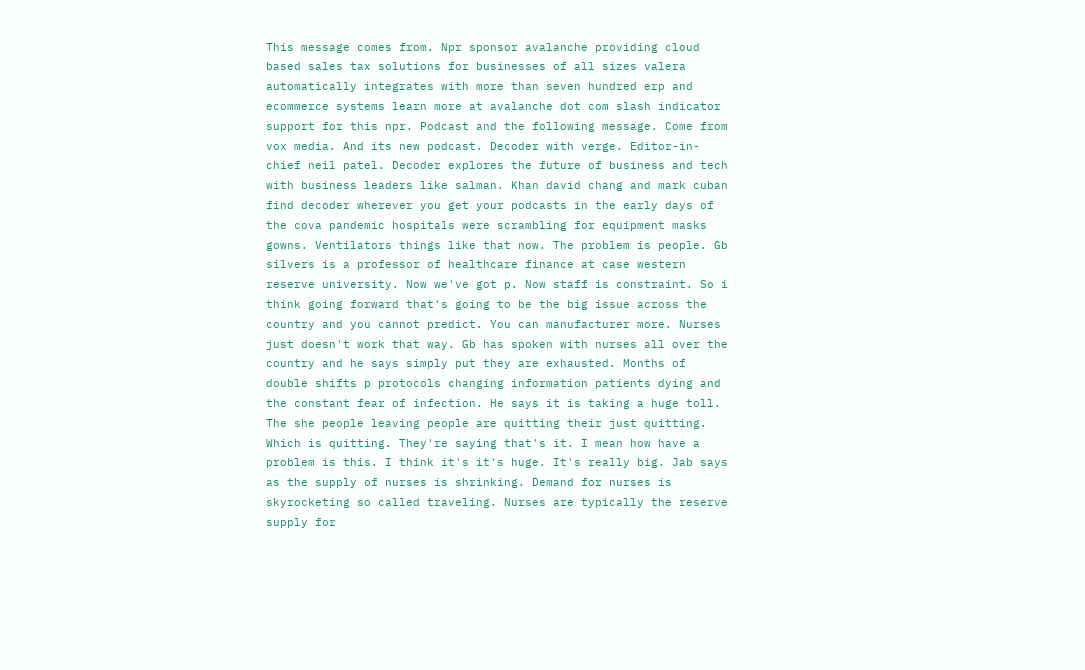This message comes from. Npr sponsor avalanche providing cloud based sales tax solutions for businesses of all sizes valera automatically integrates with more than seven hundred erp and ecommerce systems learn more at avalanche dot com slash indicator support for this npr. Podcast and the following message. Come from vox media. And its new podcast. Decoder with verge. Editor-in-chief neil patel. Decoder explores the future of business and tech with business leaders like salman. Khan david chang and mark cuban find decoder wherever you get your podcasts in the early days of the cova pandemic hospitals were scrambling for equipment masks gowns. Ventilators things like that now. The problem is people. Gb silvers is a professor of healthcare finance at case western reserve university. Now we've got p. Now staff is constraint. So i think going forward that's going to be the big issue across the country and you cannot predict. You can manufacturer more. Nurses just doesn't work that way. Gb has spoken with nurses all over the country and he says simply put they are exhausted. Months of double shifts p protocols changing information patients dying and the constant fear of infection. He says it is taking a huge toll. The she people leaving people are quitting their just quitting. Which is quitting. They're saying that's it. I mean how have a problem is this. I think it's it's huge. It's really big. Jab says as the supply of nurses is shrinking. Demand for nurses is skyrocketing so called traveling. Nurses are typically the reserve supply for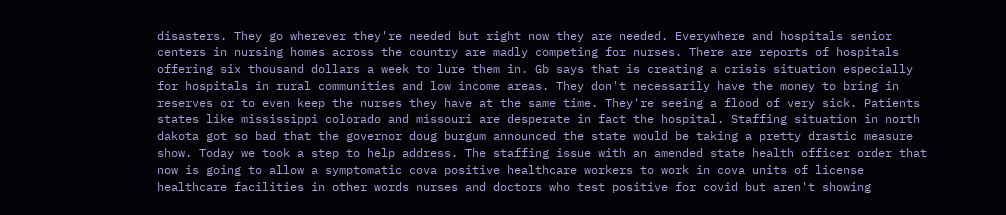disasters. They go wherever they're needed but right now they are needed. Everywhere and hospitals senior centers in nursing homes across the country are madly competing for nurses. There are reports of hospitals offering six thousand dollars a week to lure them in. Gb says that is creating a crisis situation especially for hospitals in rural communities and low income areas. They don't necessarily have the money to bring in reserves or to even keep the nurses they have at the same time. They're seeing a flood of very sick. Patients states like mississippi colorado and missouri are desperate in fact the hospital. Staffing situation in north dakota got so bad that the governor doug burgum announced the state would be taking a pretty drastic measure show. Today we took a step to help address. The staffing issue with an amended state health officer order that now is going to allow a symptomatic cova positive healthcare workers to work in cova units of license healthcare facilities in other words nurses and doctors who test positive for covid but aren't showing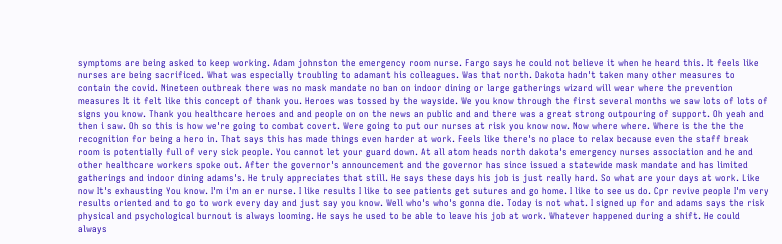symptoms are being asked to keep working. Adam johnston the emergency room nurse. Fargo says he could not believe it when he heard this. It feels like nurses are being sacrificed. What was especially troubling to adamant his colleagues. Was that north. Dakota hadn't taken many other measures to contain the covid. Nineteen outbreak there was no mask mandate no ban on indoor dining or large gatherings wizard will wear where the prevention measures It it felt like this concept of thank you. Heroes was tossed by the wayside. We you know through the first several months we saw lots of lots of signs you know. Thank you healthcare heroes and and people on on the news an public and and there was a great strong outpouring of support. Oh yeah and then i saw. Oh so this is how we're going to combat covert. Were going to put our nurses at risk you know now. Now where where. Where is the the the recognition for being a hero in. That says this has made things even harder at work. Feels like there's no place to relax because even the staff break room is potentially full of very sick people. You cannot let your guard down. At all atom heads north dakota's emergency nurses association and he and other healthcare workers spoke out. After the governor's announcement and the governor has since issued a statewide mask mandate and has limited gatherings and indoor dining adams's. He truly appreciates that still. He says these days his job is just really hard. So what are your days at work. Like now It's exhausting You know. I'm i'm an er nurse. I like results I like to see patients get sutures and go home. I like to see us do. Cpr revive people I'm very results oriented and to go to work every day and just say you know. Well who's who's gonna die. Today is not what. I signed up for and adams says the risk physical and psychological burnout is always looming. He says he used to be able to leave his job at work. Whatever happened during a shift. He could always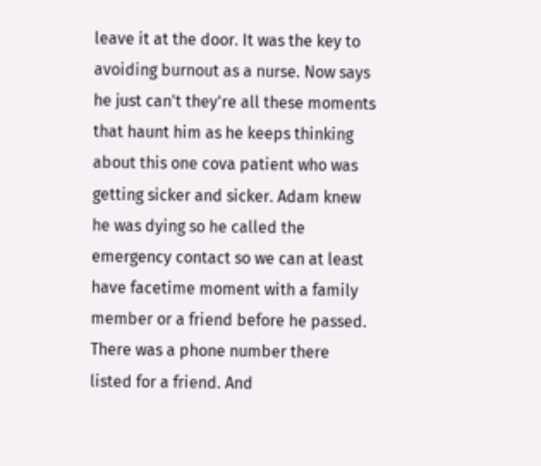leave it at the door. It was the key to avoiding burnout as a nurse. Now says he just can't they're all these moments that haunt him as he keeps thinking about this one cova patient who was getting sicker and sicker. Adam knew he was dying so he called the emergency contact so we can at least have facetime moment with a family member or a friend before he passed. There was a phone number there listed for a friend. And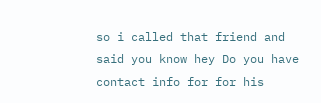so i called that friend and said you know hey Do you have contact info for for his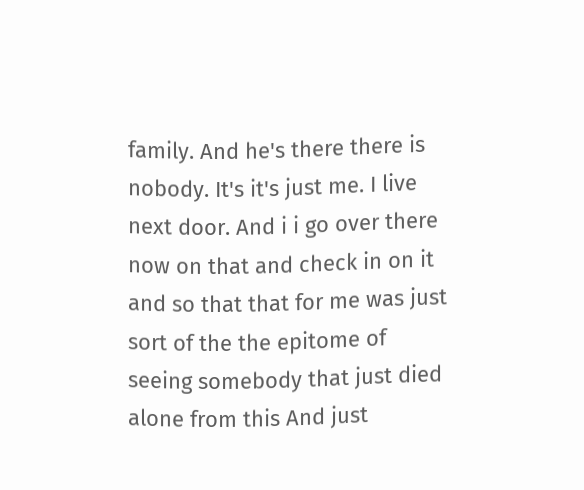family. And he's there there is nobody. It's it's just me. I live next door. And i i go over there now on that and check in on it and so that that for me was just sort of the the epitome of seeing somebody that just died alone from this And just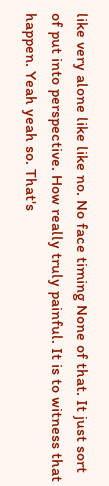like very alone like like no. No face timing None of that. It just sort of put into perspective. How really truly painful. It is to witness that happen. Yeah yeah so. That's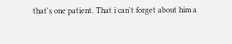that's one patient. That i can't forget about him a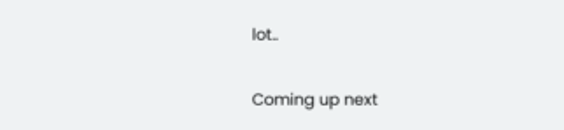lot..

Coming up next